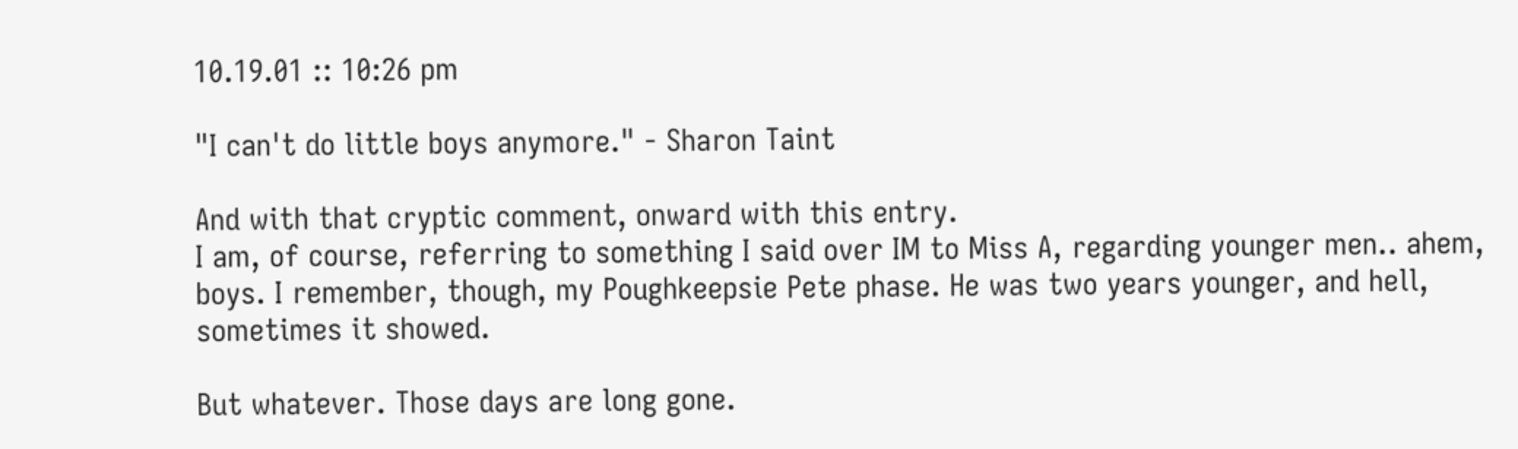10.19.01 :: 10:26 pm

"I can't do little boys anymore." - Sharon Taint

And with that cryptic comment, onward with this entry.
I am, of course, referring to something I said over IM to Miss A, regarding younger men.. ahem, boys. I remember, though, my Poughkeepsie Pete phase. He was two years younger, and hell, sometimes it showed.

But whatever. Those days are long gone.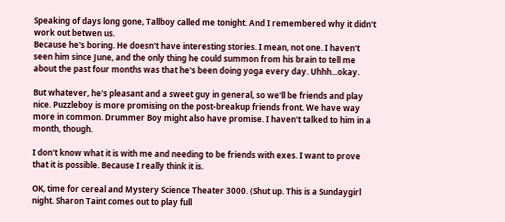Speaking of days long gone, Tallboy called me tonight. And I remembered why it didn't work out betwen us.
Because he's boring. He doesn't have interesting stories. I mean, not one. I haven't seen him since June, and the only thing he could summon from his brain to tell me about the past four months was that he's been doing yoga every day. Uhhh...okay.

But whatever, he's pleasant and a sweet guy in general, so we'll be friends and play nice. Puzzleboy is more promising on the post-breakup friends front. We have way more in common. Drummer Boy might also have promise. I haven't talked to him in a month, though.

I don't know what it is with me and needing to be friends with exes. I want to prove that it is possible. Because I really think it is.

OK, time for cereal and Mystery Science Theater 3000. (Shut up. This is a Sundaygirl night. Sharon Taint comes out to play full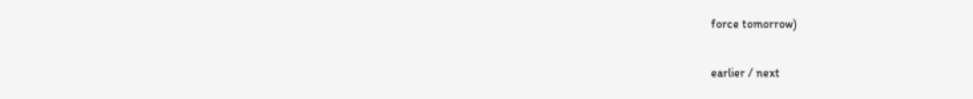force tomorrow)

earlier / next